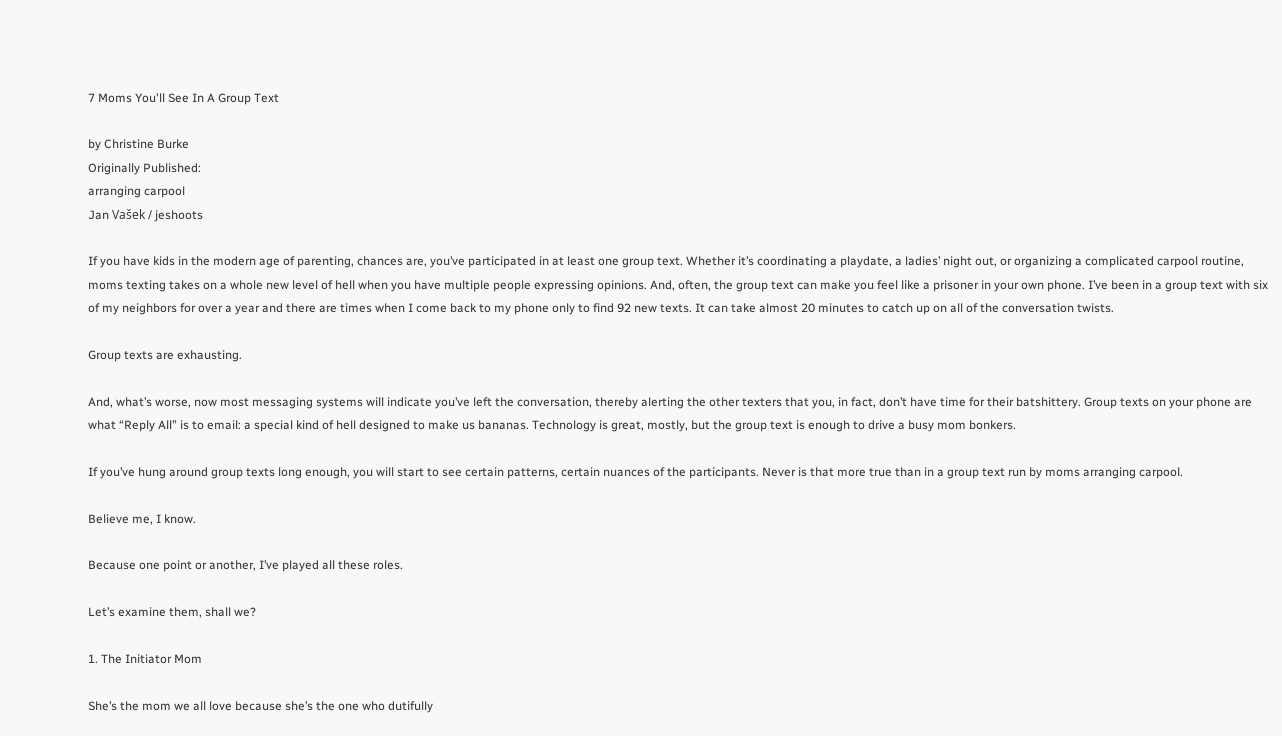7 Moms You'll See In A Group Text

by Christine Burke
Originally Published:
arranging carpool
Jan Vašek / jeshoots

If you have kids in the modern age of parenting, chances are, you’ve participated in at least one group text. Whether it’s coordinating a playdate, a ladies’ night out, or organizing a complicated carpool routine, moms texting takes on a whole new level of hell when you have multiple people expressing opinions. And, often, the group text can make you feel like a prisoner in your own phone. I’ve been in a group text with six of my neighbors for over a year and there are times when I come back to my phone only to find 92 new texts. It can take almost 20 minutes to catch up on all of the conversation twists.

Group texts are exhausting.

And, what’s worse, now most messaging systems will indicate you’ve left the conversation, thereby alerting the other texters that you, in fact, don’t have time for their batshittery. Group texts on your phone are what “Reply All” is to email: a special kind of hell designed to make us bananas. Technology is great, mostly, but the group text is enough to drive a busy mom bonkers.

If you’ve hung around group texts long enough, you will start to see certain patterns, certain nuances of the participants. Never is that more true than in a group text run by moms arranging carpool.

Believe me, I know.

Because one point or another, I’ve played all these roles.

Let’s examine them, shall we?

1. The Initiator Mom

She’s the mom we all love because she’s the one who dutifully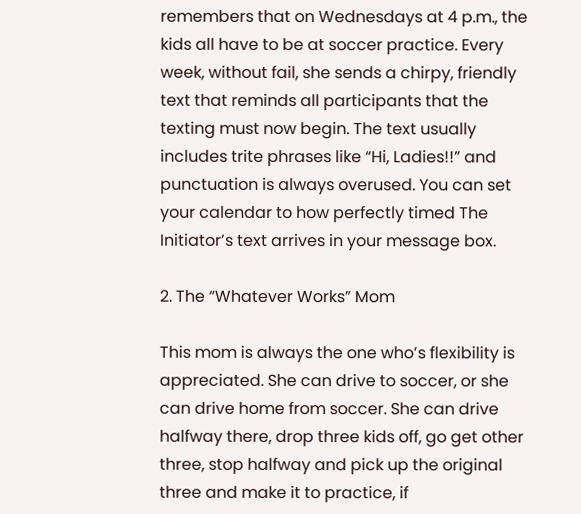remembers that on Wednesdays at 4 p.m., the kids all have to be at soccer practice. Every week, without fail, she sends a chirpy, friendly text that reminds all participants that the texting must now begin. The text usually includes trite phrases like “Hi, Ladies!!” and punctuation is always overused. You can set your calendar to how perfectly timed The Initiator’s text arrives in your message box.

2. The “Whatever Works” Mom

This mom is always the one who’s flexibility is appreciated. She can drive to soccer, or she can drive home from soccer. She can drive halfway there, drop three kids off, go get other three, stop halfway and pick up the original three and make it to practice, if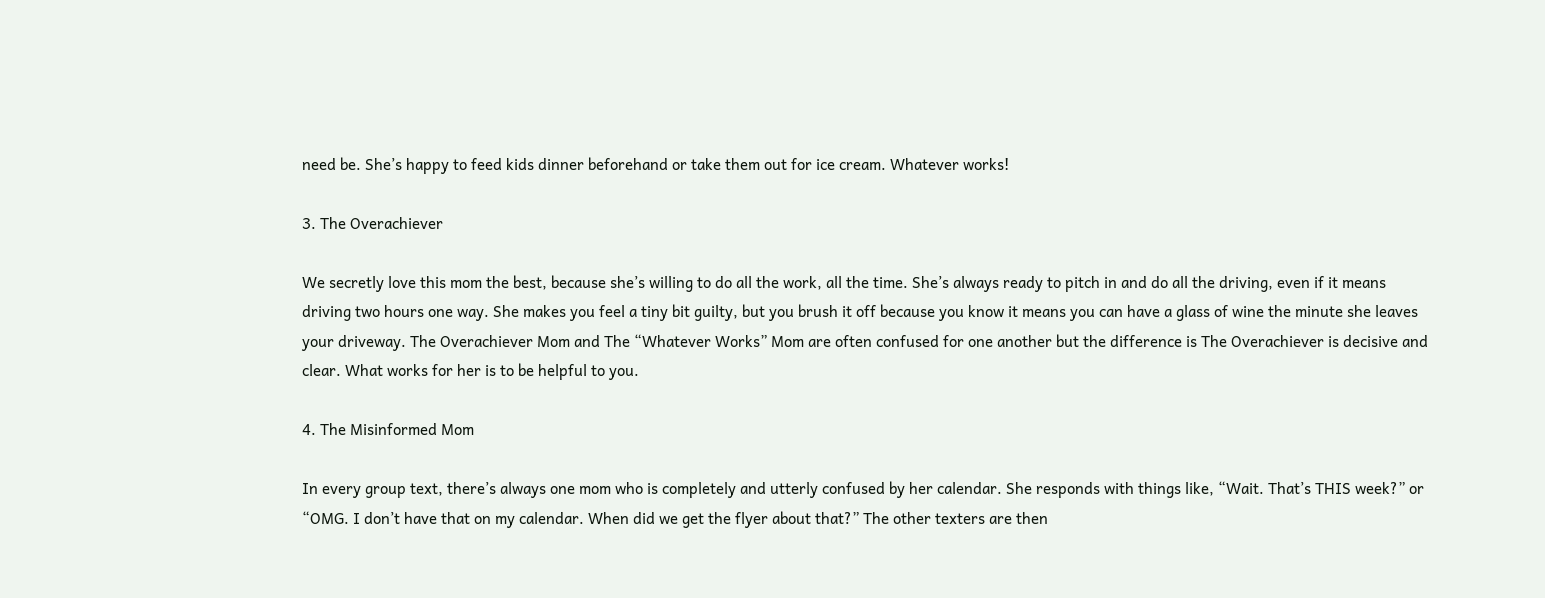need be. She’s happy to feed kids dinner beforehand or take them out for ice cream. Whatever works!

3. The Overachiever

We secretly love this mom the best, because she’s willing to do all the work, all the time. She’s always ready to pitch in and do all the driving, even if it means driving two hours one way. She makes you feel a tiny bit guilty, but you brush it off because you know it means you can have a glass of wine the minute she leaves your driveway. The Overachiever Mom and The “Whatever Works” Mom are often confused for one another but the difference is The Overachiever is decisive and clear. What works for her is to be helpful to you.

4. The Misinformed Mom

In every group text, there’s always one mom who is completely and utterly confused by her calendar. She responds with things like, “Wait. That’s THIS week?” or “OMG. I don’t have that on my calendar. When did we get the flyer about that?” The other texters are then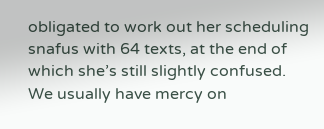obligated to work out her scheduling snafus with 64 texts, at the end of which she’s still slightly confused. We usually have mercy on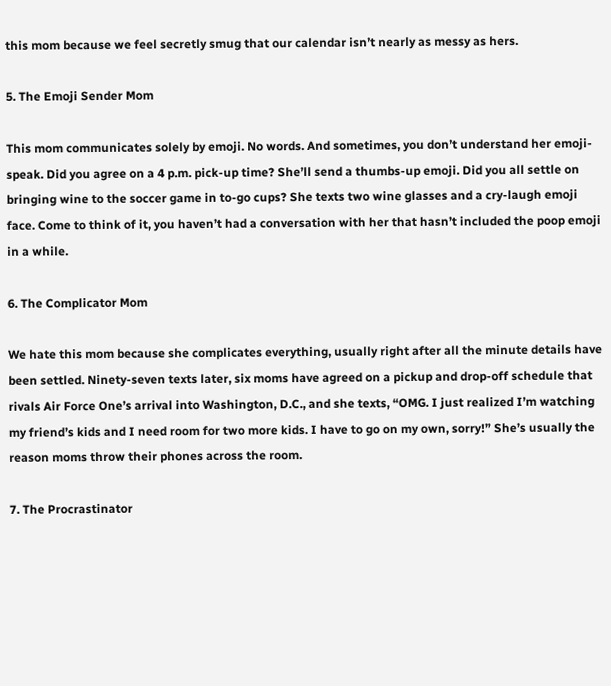this mom because we feel secretly smug that our calendar isn’t nearly as messy as hers.

5. The Emoji Sender Mom

This mom communicates solely by emoji. No words. And sometimes, you don’t understand her emoji-speak. Did you agree on a 4 p.m. pick-up time? She’ll send a thumbs-up emoji. Did you all settle on bringing wine to the soccer game in to-go cups? She texts two wine glasses and a cry-laugh emoji face. Come to think of it, you haven’t had a conversation with her that hasn’t included the poop emoji in a while.

6. The Complicator Mom

We hate this mom because she complicates everything, usually right after all the minute details have been settled. Ninety-seven texts later, six moms have agreed on a pickup and drop-off schedule that rivals Air Force One’s arrival into Washington, D.C., and she texts, “OMG. I just realized I’m watching my friend’s kids and I need room for two more kids. I have to go on my own, sorry!” She’s usually the reason moms throw their phones across the room.

7. The Procrastinator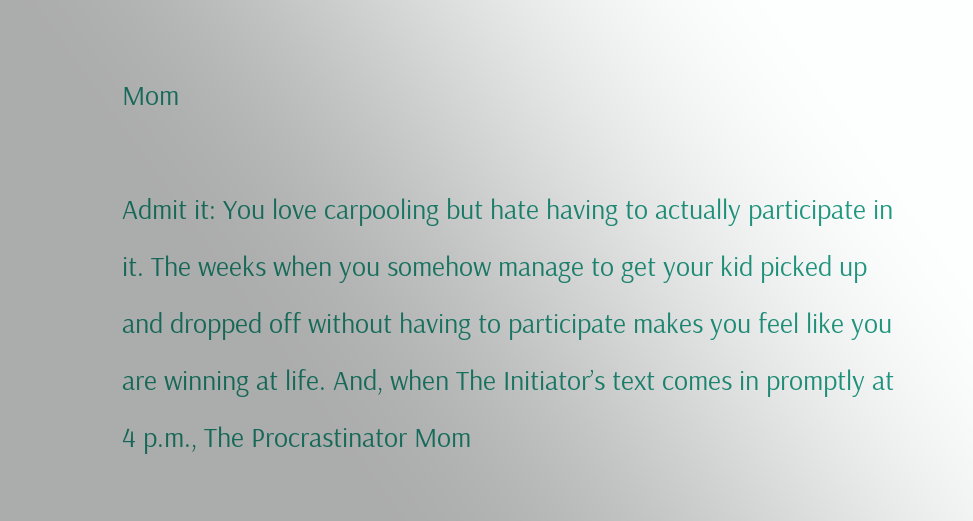Mom

Admit it: You love carpooling but hate having to actually participate in it. The weeks when you somehow manage to get your kid picked up and dropped off without having to participate makes you feel like you are winning at life. And, when The Initiator’s text comes in promptly at 4 p.m., The Procrastinator Mom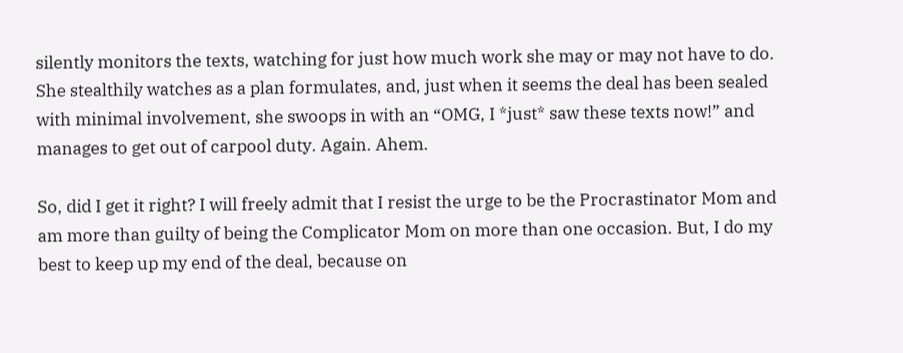silently monitors the texts, watching for just how much work she may or may not have to do. She stealthily watches as a plan formulates, and, just when it seems the deal has been sealed with minimal involvement, she swoops in with an “OMG, I *just* saw these texts now!” and manages to get out of carpool duty. Again. Ahem.

So, did I get it right? I will freely admit that I resist the urge to be the Procrastinator Mom and am more than guilty of being the Complicator Mom on more than one occasion. But, I do my best to keep up my end of the deal, because on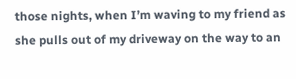those nights, when I’m waving to my friend as she pulls out of my driveway on the way to an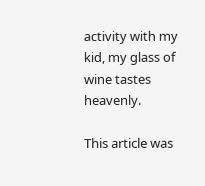activity with my kid, my glass of wine tastes heavenly.

This article was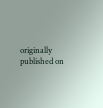originally published on